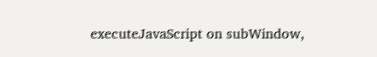executeJavaScript on subWindow,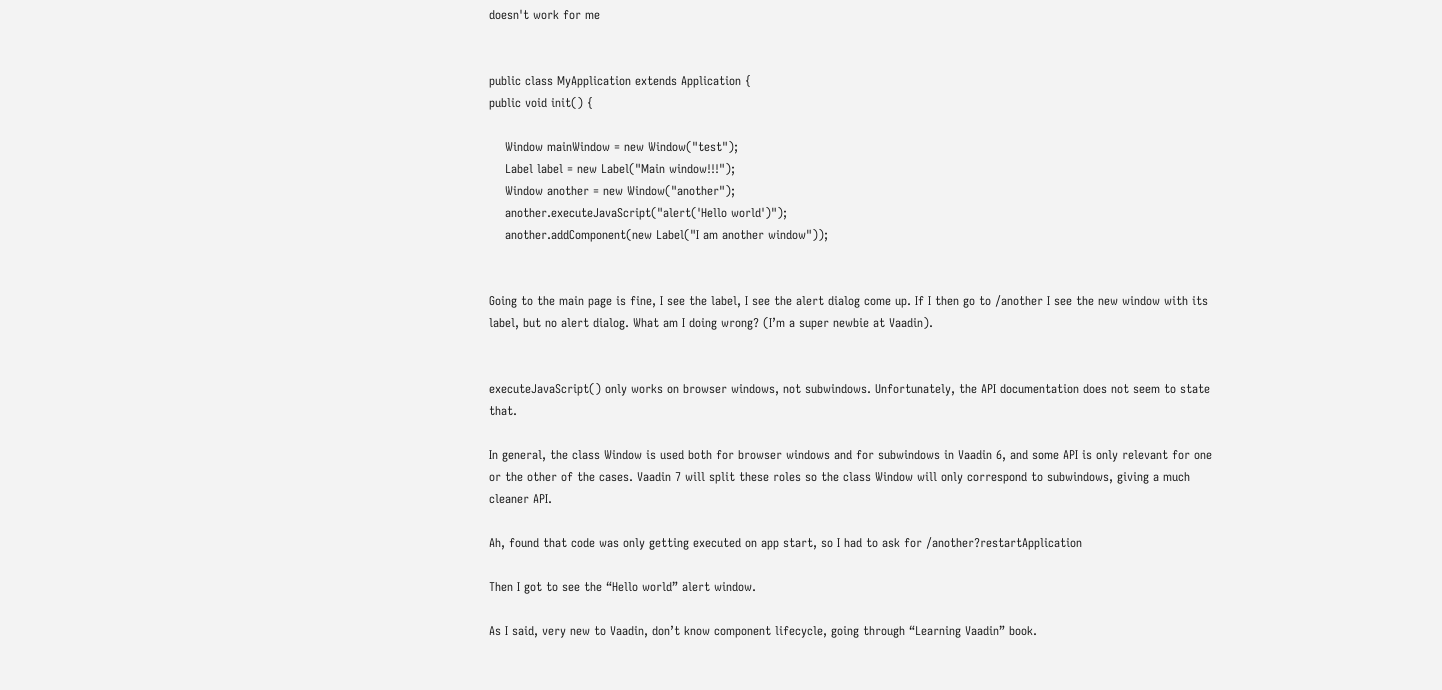doesn't work for me


public class MyApplication extends Application {
public void init() {

    Window mainWindow = new Window("test");
    Label label = new Label("Main window!!!");
    Window another = new Window("another");
    another.executeJavaScript("alert('Hello world')");
    another.addComponent(new Label("I am another window"));


Going to the main page is fine, I see the label, I see the alert dialog come up. If I then go to /another I see the new window with its label, but no alert dialog. What am I doing wrong? (I’m a super newbie at Vaadin).


executeJavaScript() only works on browser windows, not subwindows. Unfortunately, the API documentation does not seem to state that.

In general, the class Window is used both for browser windows and for subwindows in Vaadin 6, and some API is only relevant for one or the other of the cases. Vaadin 7 will split these roles so the class Window will only correspond to subwindows, giving a much cleaner API.

Ah, found that code was only getting executed on app start, so I had to ask for /another?restartApplication

Then I got to see the “Hello world” alert window.

As I said, very new to Vaadin, don’t know component lifecycle, going through “Learning Vaadin” book.